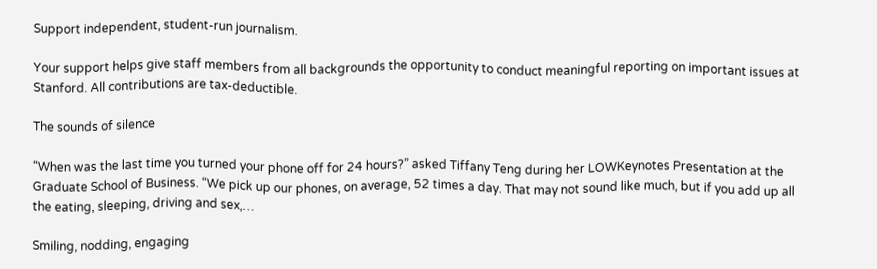Support independent, student-run journalism.

Your support helps give staff members from all backgrounds the opportunity to conduct meaningful reporting on important issues at Stanford. All contributions are tax-deductible.

The sounds of silence

“When was the last time you turned your phone off for 24 hours?” asked Tiffany Teng during her LOWKeynotes Presentation at the Graduate School of Business. “We pick up our phones, on average, 52 times a day. That may not sound like much, but if you add up all the eating, sleeping, driving and sex,…

Smiling, nodding, engaging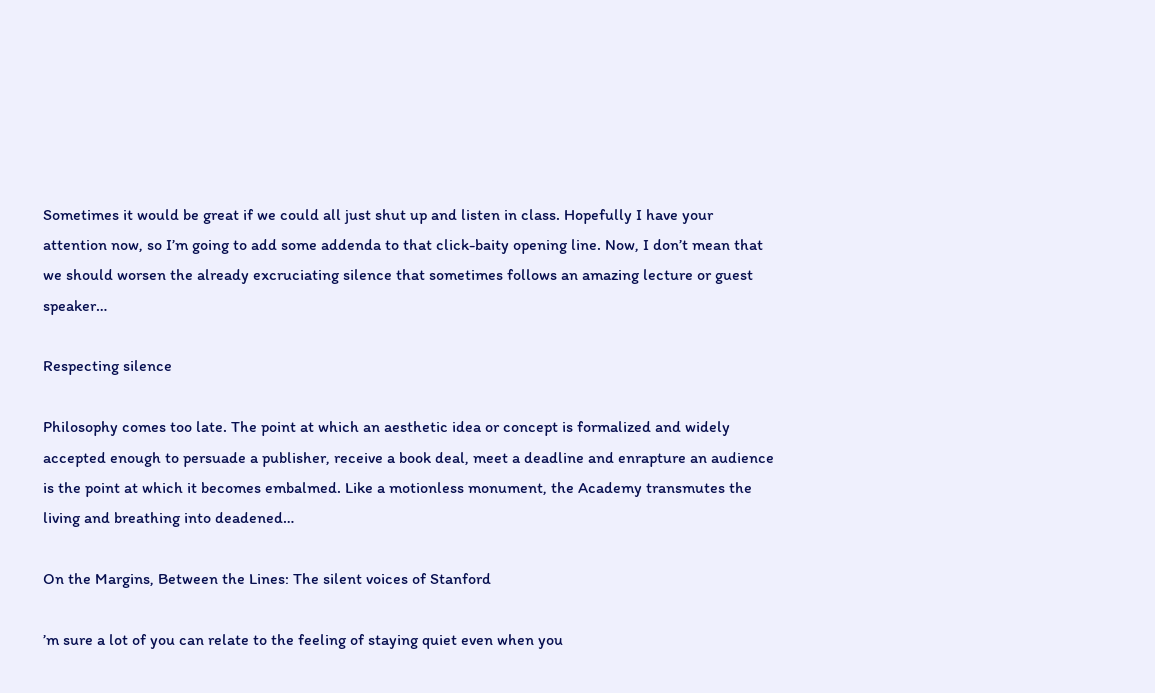Sometimes it would be great if we could all just shut up and listen in class. Hopefully I have your attention now, so I’m going to add some addenda to that click-baity opening line. Now, I don’t mean that we should worsen the already excruciating silence that sometimes follows an amazing lecture or guest speaker…

Respecting silence

Philosophy comes too late. The point at which an aesthetic idea or concept is formalized and widely accepted enough to persuade a publisher, receive a book deal, meet a deadline and enrapture an audience is the point at which it becomes embalmed. Like a motionless monument, the Academy transmutes the living and breathing into deadened…

On the Margins, Between the Lines: The silent voices of Stanford

’m sure a lot of you can relate to the feeling of staying quiet even when you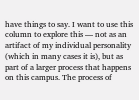have things to say. I want to use this column to explore this — not as an artifact of my individual personality (which in many cases it is), but as part of a larger process that happens on this campus. The process of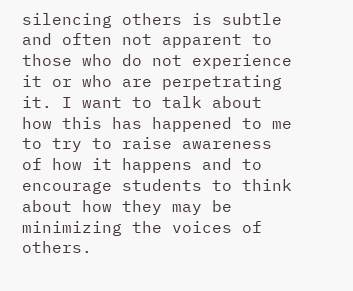silencing others is subtle and often not apparent to those who do not experience it or who are perpetrating it. I want to talk about how this has happened to me to try to raise awareness of how it happens and to encourage students to think about how they may be minimizing the voices of others.